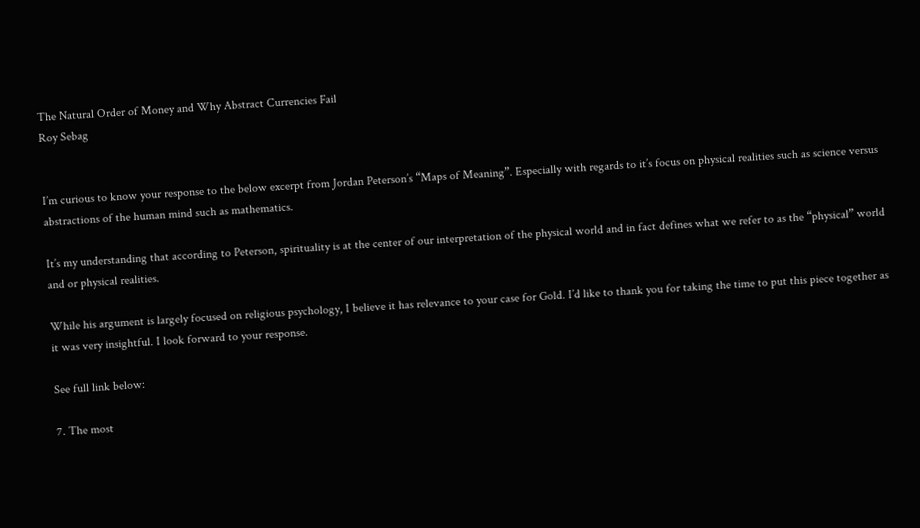The Natural Order of Money and Why Abstract Currencies Fail
Roy Sebag


I’m curious to know your response to the below excerpt from Jordan Peterson’s “Maps of Meaning”. Especially with regards to it’s focus on physical realities such as science versus abstractions of the human mind such as mathematics.

It’s my understanding that according to Peterson, spirituality is at the center of our interpretation of the physical world and in fact defines what we refer to as the “physical” world and or physical realities.

While his argument is largely focused on religious psychology, I believe it has relevance to your case for Gold. I’d like to thank you for taking the time to put this piece together as it was very insightful. I look forward to your response.

See full link below:

7. The most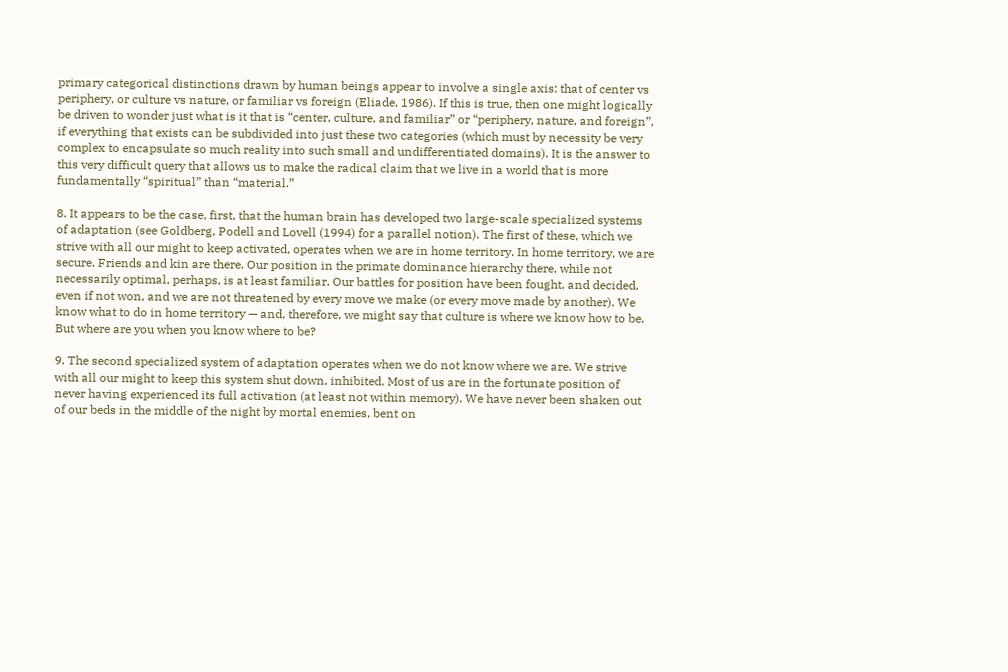primary categorical distinctions drawn by human beings appear to involve a single axis: that of center vs periphery, or culture vs nature, or familiar vs foreign (Eliade, 1986). If this is true, then one might logically be driven to wonder just what is it that is “center, culture, and familiar” or “periphery, nature, and foreign”, if everything that exists can be subdivided into just these two categories (which must by necessity be very complex to encapsulate so much reality into such small and undifferentiated domains). It is the answer to this very difficult query that allows us to make the radical claim that we live in a world that is more fundamentally “spiritual” than “material.”

8. It appears to be the case, first, that the human brain has developed two large-scale specialized systems of adaptation (see Goldberg, Podell and Lovell (1994) for a parallel notion). The first of these, which we strive with all our might to keep activated, operates when we are in home territory. In home territory, we are secure. Friends and kin are there. Our position in the primate dominance hierarchy there, while not necessarily optimal, perhaps, is at least familiar. Our battles for position have been fought, and decided, even if not won, and we are not threatened by every move we make (or every move made by another). We know what to do in home territory — and, therefore, we might say that culture is where we know how to be. But where are you when you know where to be?

9. The second specialized system of adaptation operates when we do not know where we are. We strive with all our might to keep this system shut down, inhibited. Most of us are in the fortunate position of never having experienced its full activation (at least not within memory). We have never been shaken out of our beds in the middle of the night by mortal enemies, bent on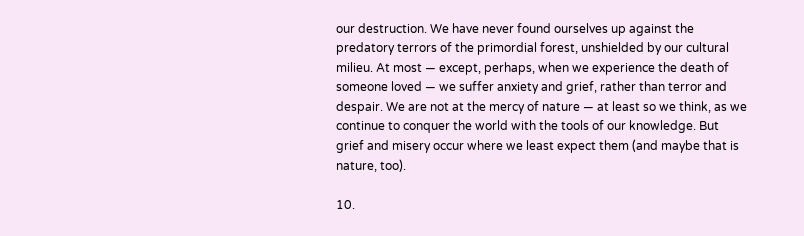our destruction. We have never found ourselves up against the predatory terrors of the primordial forest, unshielded by our cultural milieu. At most — except, perhaps, when we experience the death of someone loved — we suffer anxiety and grief, rather than terror and despair. We are not at the mercy of nature — at least so we think, as we continue to conquer the world with the tools of our knowledge. But grief and misery occur where we least expect them (and maybe that is nature, too).

10.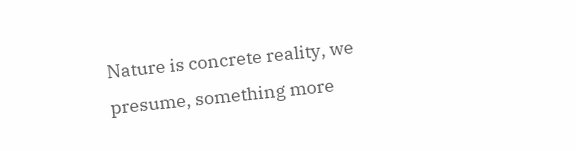Nature is concrete reality, we presume, something more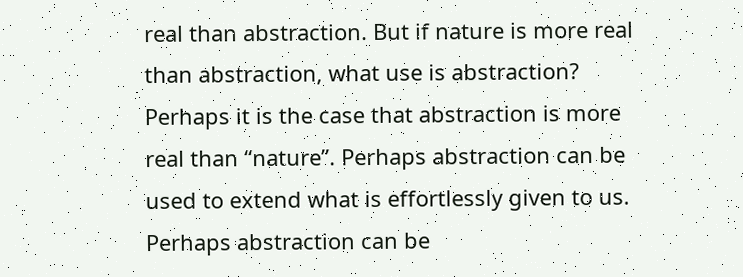real than abstraction. But if nature is more real than abstraction, what use is abstraction? Perhaps it is the case that abstraction is more real than “nature”. Perhaps abstraction can be used to extend what is effortlessly given to us. Perhaps abstraction can be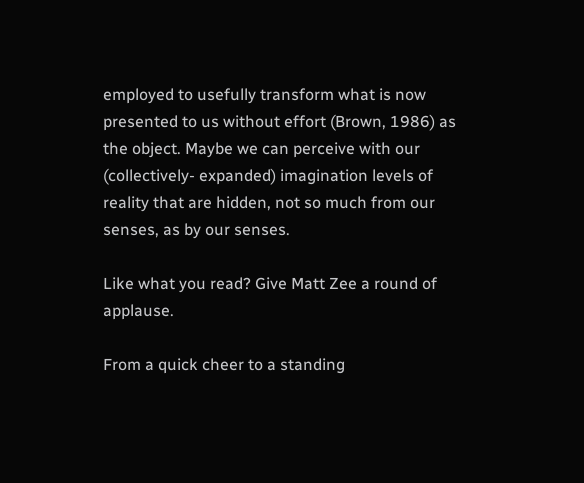employed to usefully transform what is now presented to us without effort (Brown, 1986) as the object. Maybe we can perceive with our (collectively- expanded) imagination levels of reality that are hidden, not so much from our senses, as by our senses.

Like what you read? Give Matt Zee a round of applause.

From a quick cheer to a standing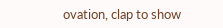ovation, clap to show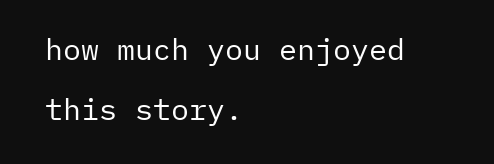how much you enjoyed this story.